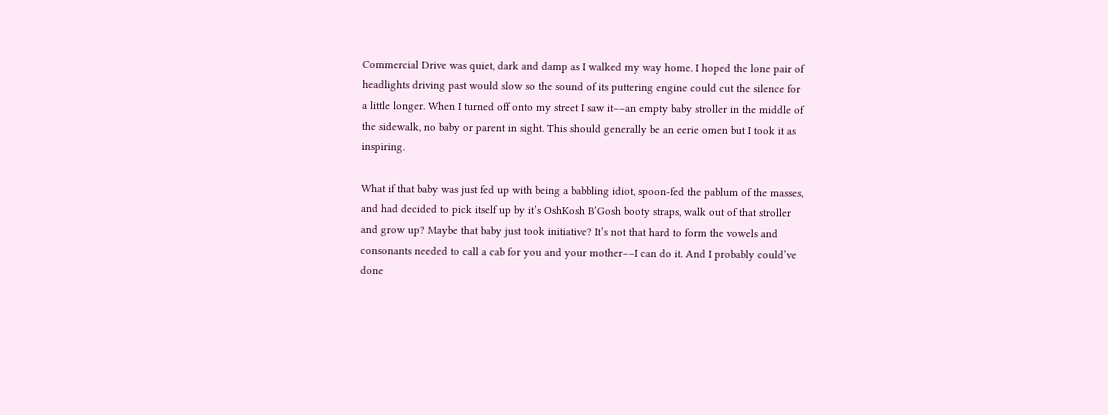Commercial Drive was quiet, dark and damp as I walked my way home. I hoped the lone pair of headlights driving past would slow so the sound of its puttering engine could cut the silence for a little longer. When I turned off onto my street I saw it––an empty baby stroller in the middle of the sidewalk, no baby or parent in sight. This should generally be an eerie omen but I took it as inspiring.

What if that baby was just fed up with being a babbling idiot, spoon-fed the pablum of the masses, and had decided to pick itself up by it’s OshKosh B’Gosh booty straps, walk out of that stroller and grow up? Maybe that baby just took initiative? It’s not that hard to form the vowels and consonants needed to call a cab for you and your mother––I can do it. And I probably could’ve done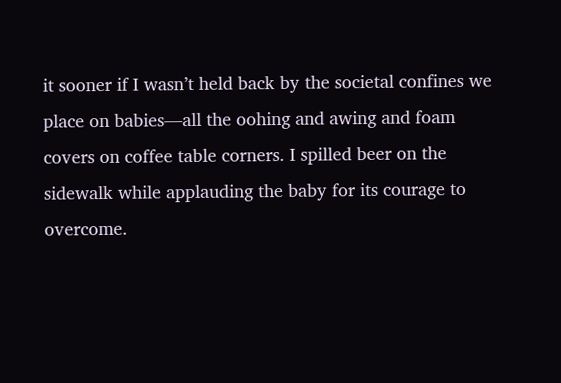it sooner if I wasn’t held back by the societal confines we place on babies––all the oohing and awing and foam covers on coffee table corners. I spilled beer on the sidewalk while applauding the baby for its courage to overcome.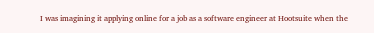I was imagining it applying online for a job as a software engineer at Hootsuite when the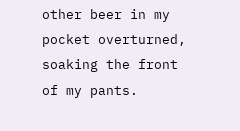other beer in my pocket overturned, soaking the front of my pants.